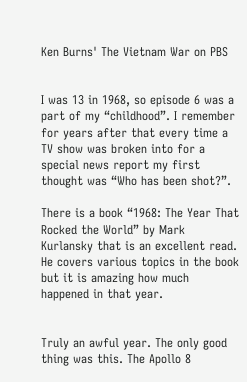Ken Burns' The Vietnam War on PBS


I was 13 in 1968, so episode 6 was a part of my “childhood”. I remember for years after that every time a TV show was broken into for a special news report my first thought was “Who has been shot?”.

There is a book “1968: The Year That Rocked the World” by Mark Kurlansky that is an excellent read. He covers various topics in the book but it is amazing how much happened in that year.


Truly an awful year. The only good thing was this. The Apollo 8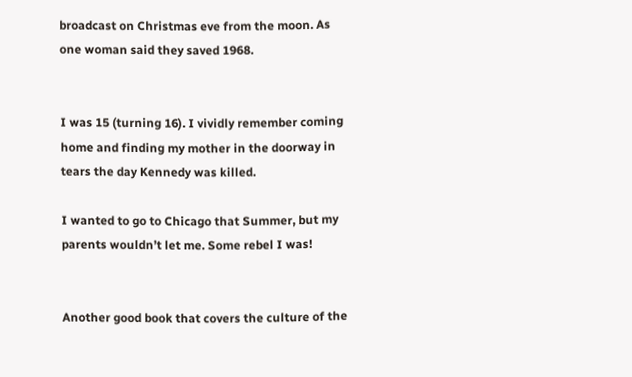broadcast on Christmas eve from the moon. As one woman said they saved 1968.


I was 15 (turning 16). I vividly remember coming home and finding my mother in the doorway in tears the day Kennedy was killed.

I wanted to go to Chicago that Summer, but my parents wouldn’t let me. Some rebel I was!


Another good book that covers the culture of the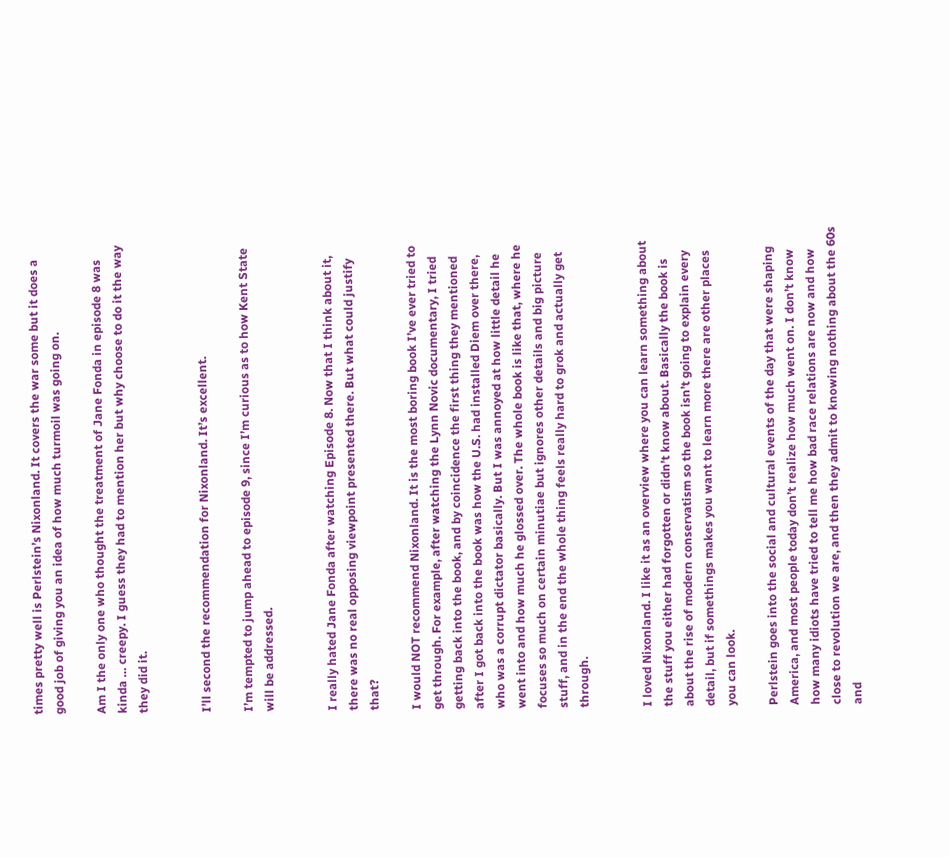times pretty well is Perlstein’s Nixonland. It covers the war some but it does a good job of giving you an idea of how much turmoil was going on.

Am I the only one who thought the treatment of Jane Fonda in episode 8 was kinda … creepy. I guess they had to mention her but why choose to do it the way they did it.


I’ll second the recommendation for Nixonland. It’s excellent.

I’m tempted to jump ahead to episode 9, since I’m curious as to how Kent State will be addressed.


I really hated Jane Fonda after watching Episode 8. Now that I think about it, there was no real opposing viewpoint presented there. But what could justify that?

I would NOT recommend Nixonland. It is the most boring book I’ve ever tried to get through. For example, after watching the Lynn Novic documentary, I tried getting back into the book, and by coincidence the first thing they mentioned after I got back into the book was how the U.S. had installed Diem over there, who was a corrupt dictator basically. But I was annoyed at how little detail he went into and how much he glossed over. The whole book is like that, where he focuses so much on certain minutiae but ignores other details and big picture stuff, and in the end the whole thing feels really hard to grok and actually get through.


I loved Nixonland. I like it as an overview where you can learn something about the stuff you either had forgotten or didn’t know about. Basically the book is about the rise of modern conservatism so the book isn’t going to explain every detail, but if somethings makes you want to learn more there are other places you can look.

Perlstein goes into the social and cultural events of the day that were shaping America, and most people today don’t realize how much went on. I don’t know how many idiots have tried to tell me how bad race relations are now and how close to revolution we are, and then they admit to knowing nothing about the 60s and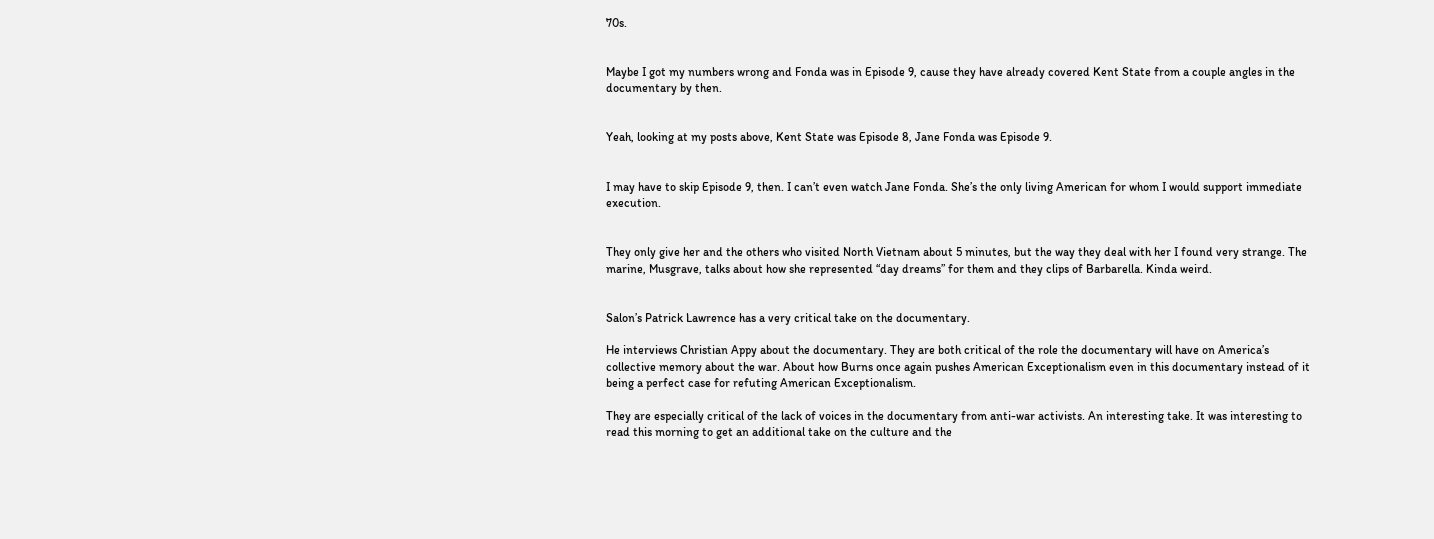70s.


Maybe I got my numbers wrong and Fonda was in Episode 9, cause they have already covered Kent State from a couple angles in the documentary by then.


Yeah, looking at my posts above, Kent State was Episode 8, Jane Fonda was Episode 9.


I may have to skip Episode 9, then. I can’t even watch Jane Fonda. She’s the only living American for whom I would support immediate execution.


They only give her and the others who visited North Vietnam about 5 minutes, but the way they deal with her I found very strange. The marine, Musgrave, talks about how she represented “day dreams” for them and they clips of Barbarella. Kinda weird.


Salon’s Patrick Lawrence has a very critical take on the documentary.

He interviews Christian Appy about the documentary. They are both critical of the role the documentary will have on America’s collective memory about the war. About how Burns once again pushes American Exceptionalism even in this documentary instead of it being a perfect case for refuting American Exceptionalism.

They are especially critical of the lack of voices in the documentary from anti-war activists. An interesting take. It was interesting to read this morning to get an additional take on the culture and the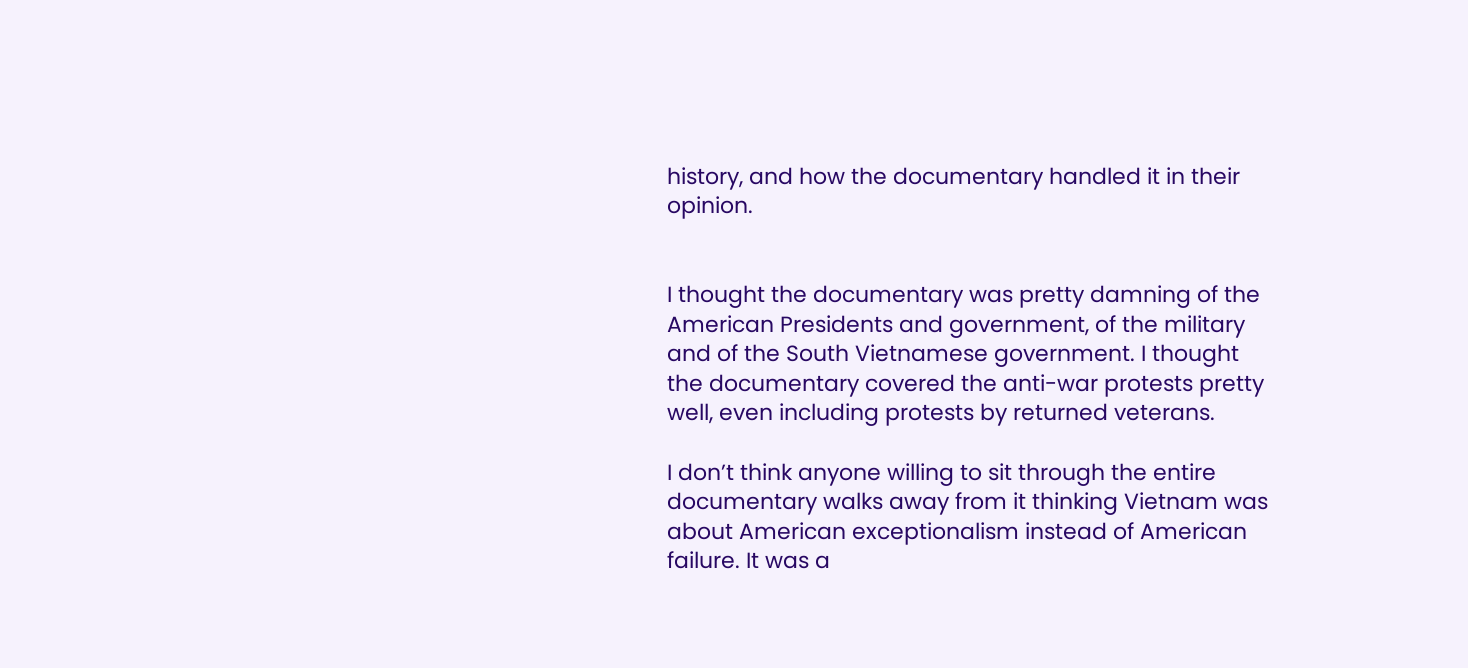history, and how the documentary handled it in their opinion.


I thought the documentary was pretty damning of the American Presidents and government, of the military and of the South Vietnamese government. I thought the documentary covered the anti-war protests pretty well, even including protests by returned veterans.

I don’t think anyone willing to sit through the entire documentary walks away from it thinking Vietnam was about American exceptionalism instead of American failure. It was a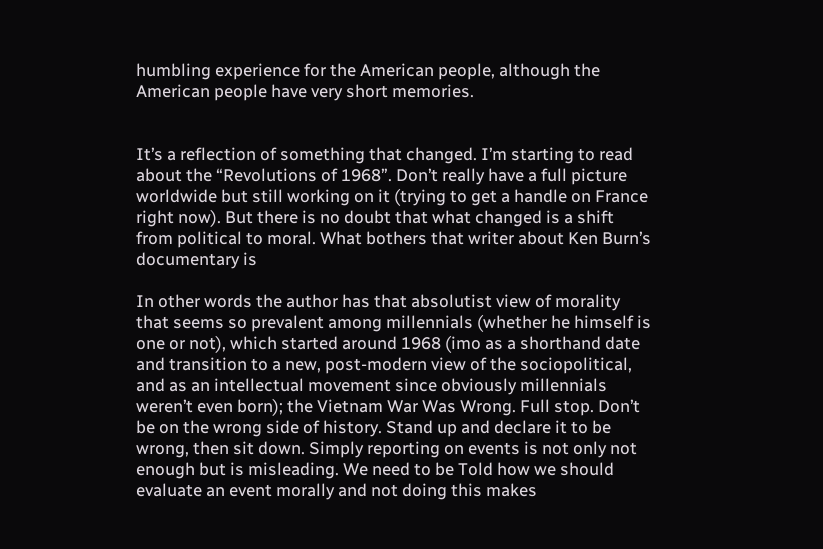humbling experience for the American people, although the American people have very short memories.


It’s a reflection of something that changed. I’m starting to read about the “Revolutions of 1968”. Don’t really have a full picture worldwide but still working on it (trying to get a handle on France right now). But there is no doubt that what changed is a shift from political to moral. What bothers that writer about Ken Burn’s documentary is

In other words the author has that absolutist view of morality that seems so prevalent among millennials (whether he himself is one or not), which started around 1968 (imo as a shorthand date and transition to a new, post-modern view of the sociopolitical, and as an intellectual movement since obviously millennials weren’t even born); the Vietnam War Was Wrong. Full stop. Don’t be on the wrong side of history. Stand up and declare it to be wrong, then sit down. Simply reporting on events is not only not enough but is misleading. We need to be Told how we should evaluate an event morally and not doing this makes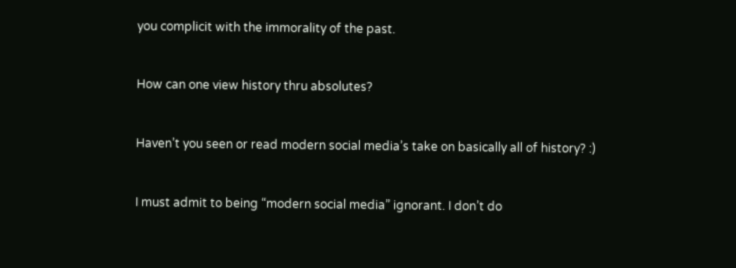you complicit with the immorality of the past.


How can one view history thru absolutes?


Haven’t you seen or read modern social media’s take on basically all of history? :)


I must admit to being “modern social media” ignorant. I don’t do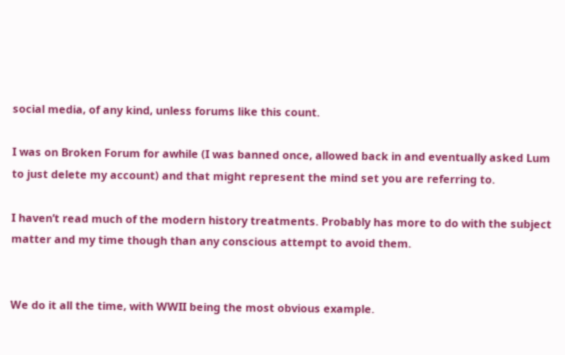social media, of any kind, unless forums like this count.

I was on Broken Forum for awhile (I was banned once, allowed back in and eventually asked Lum to just delete my account) and that might represent the mind set you are referring to.

I haven’t read much of the modern history treatments. Probably has more to do with the subject matter and my time though than any conscious attempt to avoid them.


We do it all the time, with WWII being the most obvious example.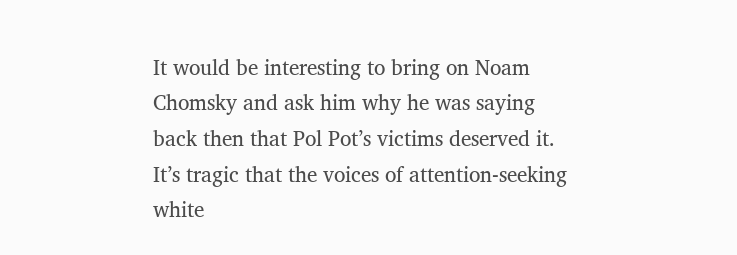It would be interesting to bring on Noam Chomsky and ask him why he was saying back then that Pol Pot’s victims deserved it. It’s tragic that the voices of attention-seeking white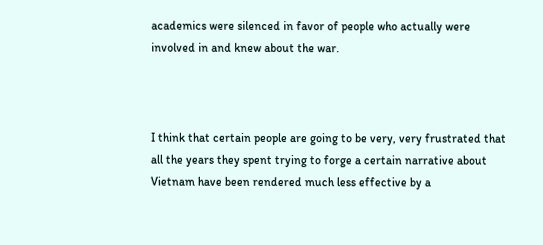academics were silenced in favor of people who actually were involved in and knew about the war.



I think that certain people are going to be very, very frustrated that all the years they spent trying to forge a certain narrative about Vietnam have been rendered much less effective by a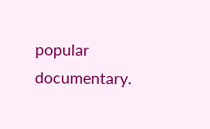popular documentary.